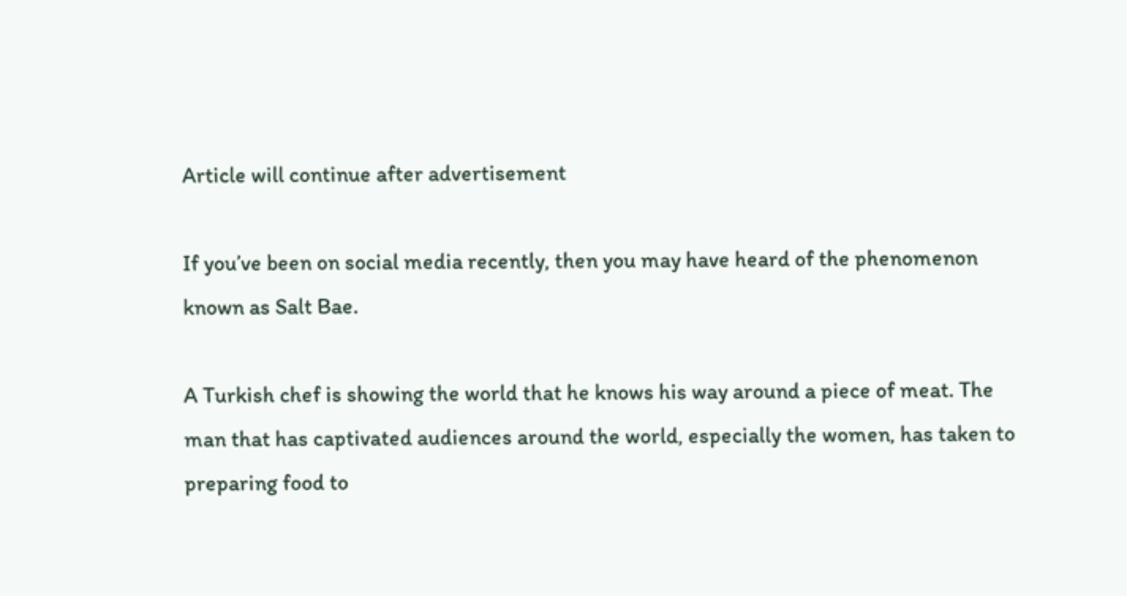Article will continue after advertisement

If you’ve been on social media recently, then you may have heard of the phenomenon known as Salt Bae.

A Turkish chef is showing the world that he knows his way around a piece of meat. The man that has captivated audiences around the world, especially the women, has taken to preparing food to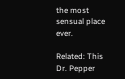the most sensual place ever.

Related: This Dr. Pepper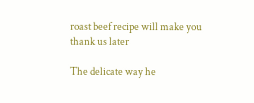roast beef recipe will make you thank us later

The delicate way he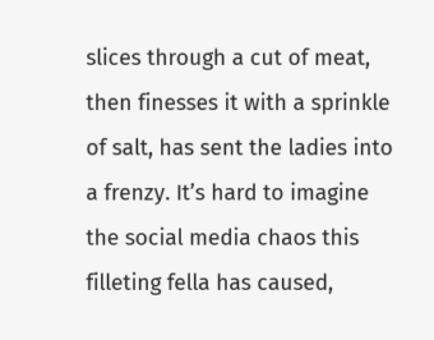slices through a cut of meat, then finesses it with a sprinkle of salt, has sent the ladies into a frenzy. It’s hard to imagine the social media chaos this filleting fella has caused,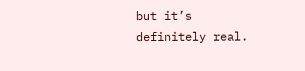but it’s definitely real.